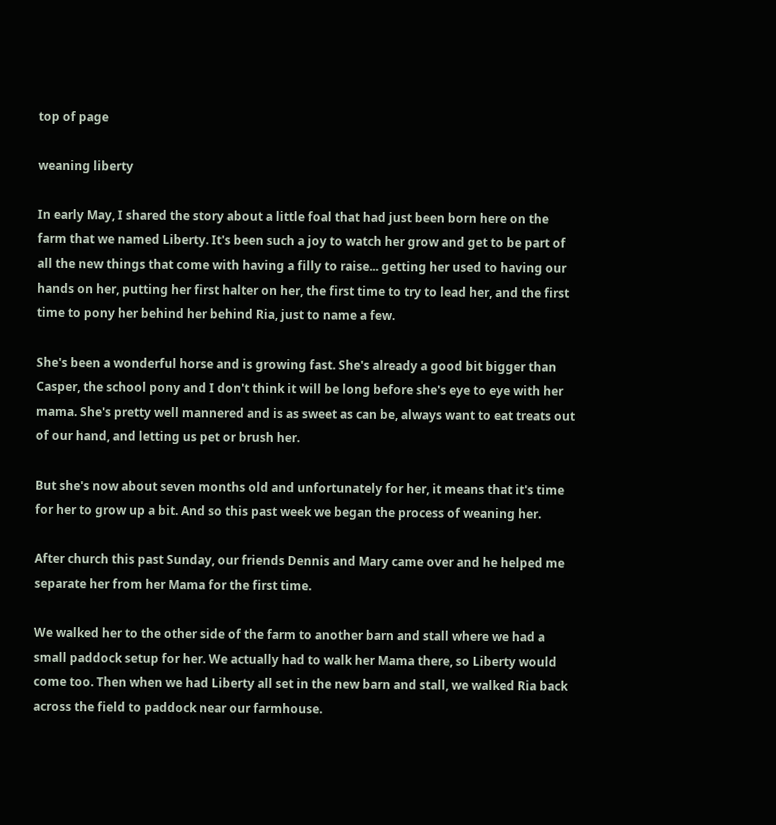top of page

weaning liberty

In early May, I shared the story about a little foal that had just been born here on the farm that we named Liberty. It's been such a joy to watch her grow and get to be part of all the new things that come with having a filly to raise... getting her used to having our hands on her, putting her first halter on her, the first time to try to lead her, and the first time to pony her behind her behind Ria, just to name a few.

She's been a wonderful horse and is growing fast. She's already a good bit bigger than Casper, the school pony and I don't think it will be long before she's eye to eye with her mama. She's pretty well mannered and is as sweet as can be, always want to eat treats out of our hand, and letting us pet or brush her.

But she's now about seven months old and unfortunately for her, it means that it's time for her to grow up a bit. And so this past week we began the process of weaning her.

After church this past Sunday, our friends Dennis and Mary came over and he helped me separate her from her Mama for the first time.

We walked her to the other side of the farm to another barn and stall where we had a small paddock setup for her. We actually had to walk her Mama there, so Liberty would come too. Then when we had Liberty all set in the new barn and stall, we walked Ria back across the field to paddock near our farmhouse.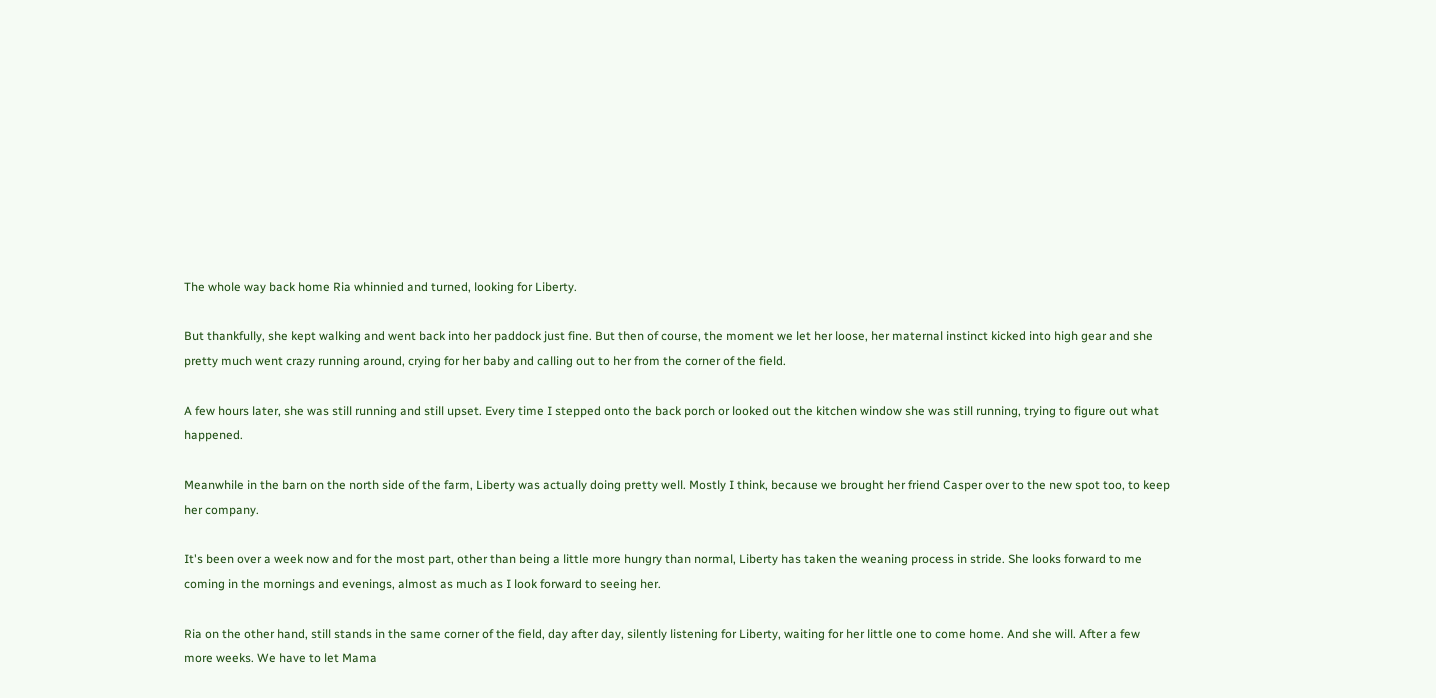The whole way back home Ria whinnied and turned, looking for Liberty.

But thankfully, she kept walking and went back into her paddock just fine. But then of course, the moment we let her loose, her maternal instinct kicked into high gear and she pretty much went crazy running around, crying for her baby and calling out to her from the corner of the field.

A few hours later, she was still running and still upset. Every time I stepped onto the back porch or looked out the kitchen window she was still running, trying to figure out what happened.

Meanwhile in the barn on the north side of the farm, Liberty was actually doing pretty well. Mostly I think, because we brought her friend Casper over to the new spot too, to keep her company.

It's been over a week now and for the most part, other than being a little more hungry than normal, Liberty has taken the weaning process in stride. She looks forward to me coming in the mornings and evenings, almost as much as I look forward to seeing her.

Ria on the other hand, still stands in the same corner of the field, day after day, silently listening for Liberty, waiting for her little one to come home. And she will. After a few more weeks. We have to let Mama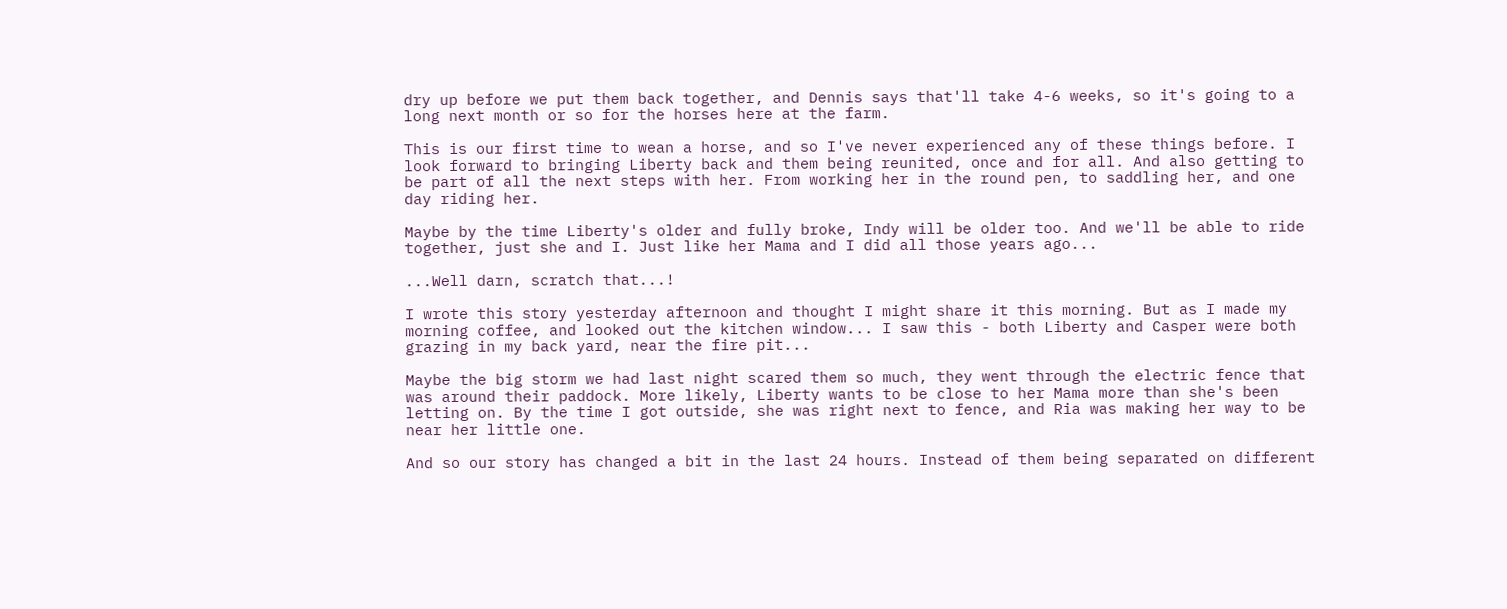dry up before we put them back together, and Dennis says that'll take 4-6 weeks, so it's going to a long next month or so for the horses here at the farm.

This is our first time to wean a horse, and so I've never experienced any of these things before. I look forward to bringing Liberty back and them being reunited, once and for all. And also getting to be part of all the next steps with her. From working her in the round pen, to saddling her, and one day riding her.

Maybe by the time Liberty's older and fully broke, Indy will be older too. And we'll be able to ride together, just she and I. Just like her Mama and I did all those years ago...

...Well darn, scratch that...!

I wrote this story yesterday afternoon and thought I might share it this morning. But as I made my morning coffee, and looked out the kitchen window... I saw this - both Liberty and Casper were both grazing in my back yard, near the fire pit...

Maybe the big storm we had last night scared them so much, they went through the electric fence that was around their paddock. More likely, Liberty wants to be close to her Mama more than she's been letting on. By the time I got outside, she was right next to fence, and Ria was making her way to be near her little one.

And so our story has changed a bit in the last 24 hours. Instead of them being separated on different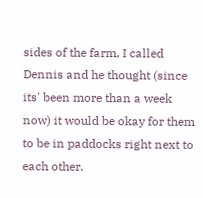sides of the farm, I called Dennis and he thought (since its' been more than a week now) it would be okay for them to be in paddocks right next to each other.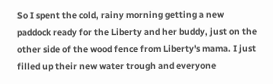So I spent the cold, rainy morning getting a new paddock ready for the Liberty and her buddy, just on the other side of the wood fence from Liberty's mama. I just filled up their new water trough and everyone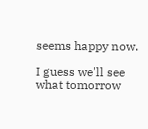seems happy now.

I guess we'll see what tomorrow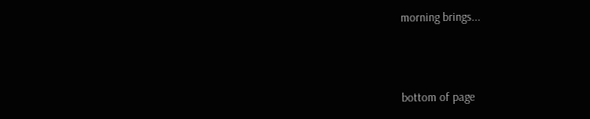morning brings...



bottom of page